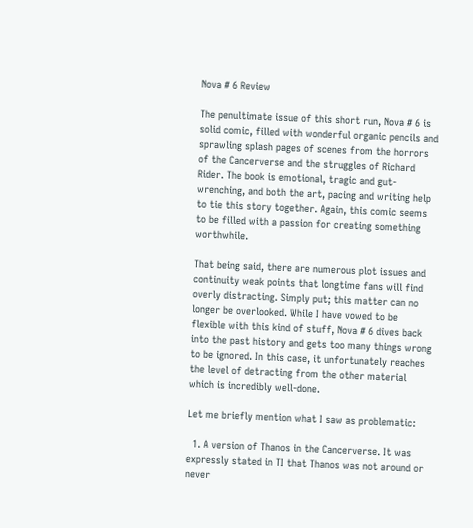Nova # 6 Review

The penultimate issue of this short run, Nova # 6 is solid comic, filled with wonderful organic pencils and sprawling splash pages of scenes from the horrors of the Cancerverse and the struggles of Richard Rider. The book is emotional, tragic and gut-wrenching, and both the art, pacing and writing help to tie this story together. Again, this comic seems to be filled with a passion for creating something worthwhile.

That being said, there are numerous plot issues and continuity weak points that longtime fans will find overly distracting. Simply put; this matter can no longer be overlooked. While I have vowed to be flexible with this kind of stuff, Nova # 6 dives back into the past history and gets too many things wrong to be ignored. In this case, it unfortunately reaches the level of detracting from the other material which is incredibly well-done.

Let me briefly mention what I saw as problematic:

  1. A version of Thanos in the Cancerverse. It was expressly stated in TI that Thanos was not around or never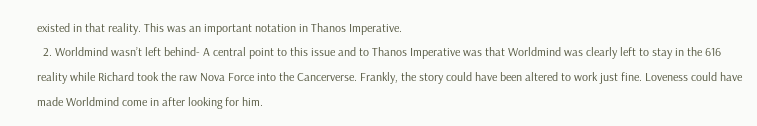existed in that reality. This was an important notation in Thanos Imperative.
  2. Worldmind wasn’t left behind- A central point to this issue and to Thanos Imperative was that Worldmind was clearly left to stay in the 616 reality while Richard took the raw Nova Force into the Cancerverse. Frankly, the story could have been altered to work just fine. Loveness could have made Worldmind come in after looking for him.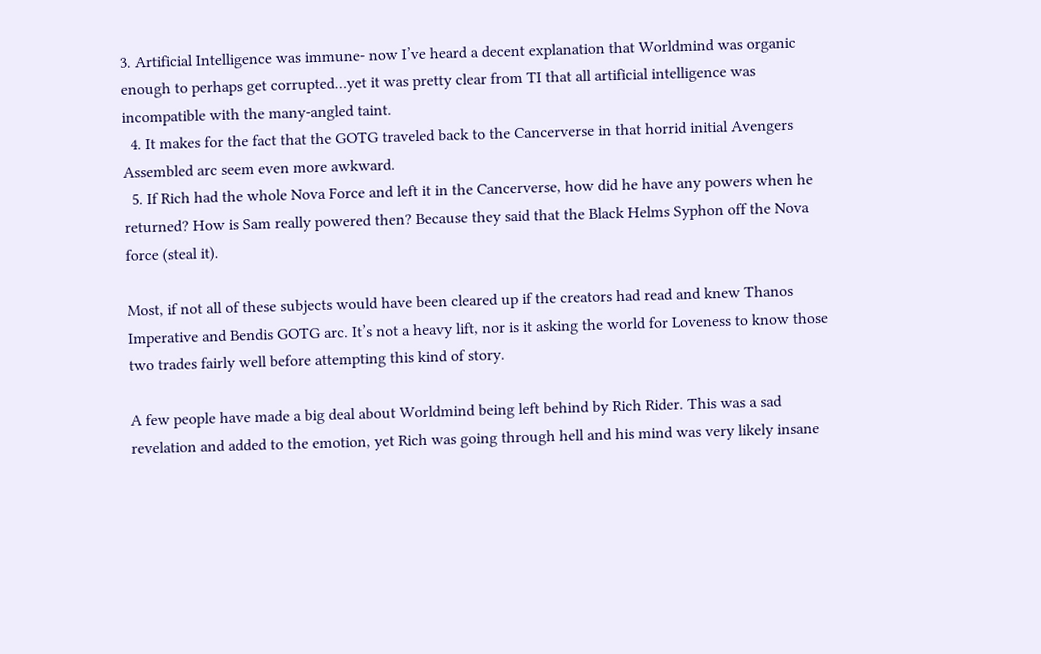3. Artificial Intelligence was immune- now I’ve heard a decent explanation that Worldmind was organic enough to perhaps get corrupted…yet it was pretty clear from TI that all artificial intelligence was incompatible with the many-angled taint.
  4. It makes for the fact that the GOTG traveled back to the Cancerverse in that horrid initial Avengers Assembled arc seem even more awkward.
  5. If Rich had the whole Nova Force and left it in the Cancerverse, how did he have any powers when he returned? How is Sam really powered then? Because they said that the Black Helms Syphon off the Nova force (steal it).

Most, if not all of these subjects would have been cleared up if the creators had read and knew Thanos Imperative and Bendis GOTG arc. It’s not a heavy lift, nor is it asking the world for Loveness to know those two trades fairly well before attempting this kind of story.

A few people have made a big deal about Worldmind being left behind by Rich Rider. This was a sad revelation and added to the emotion, yet Rich was going through hell and his mind was very likely insane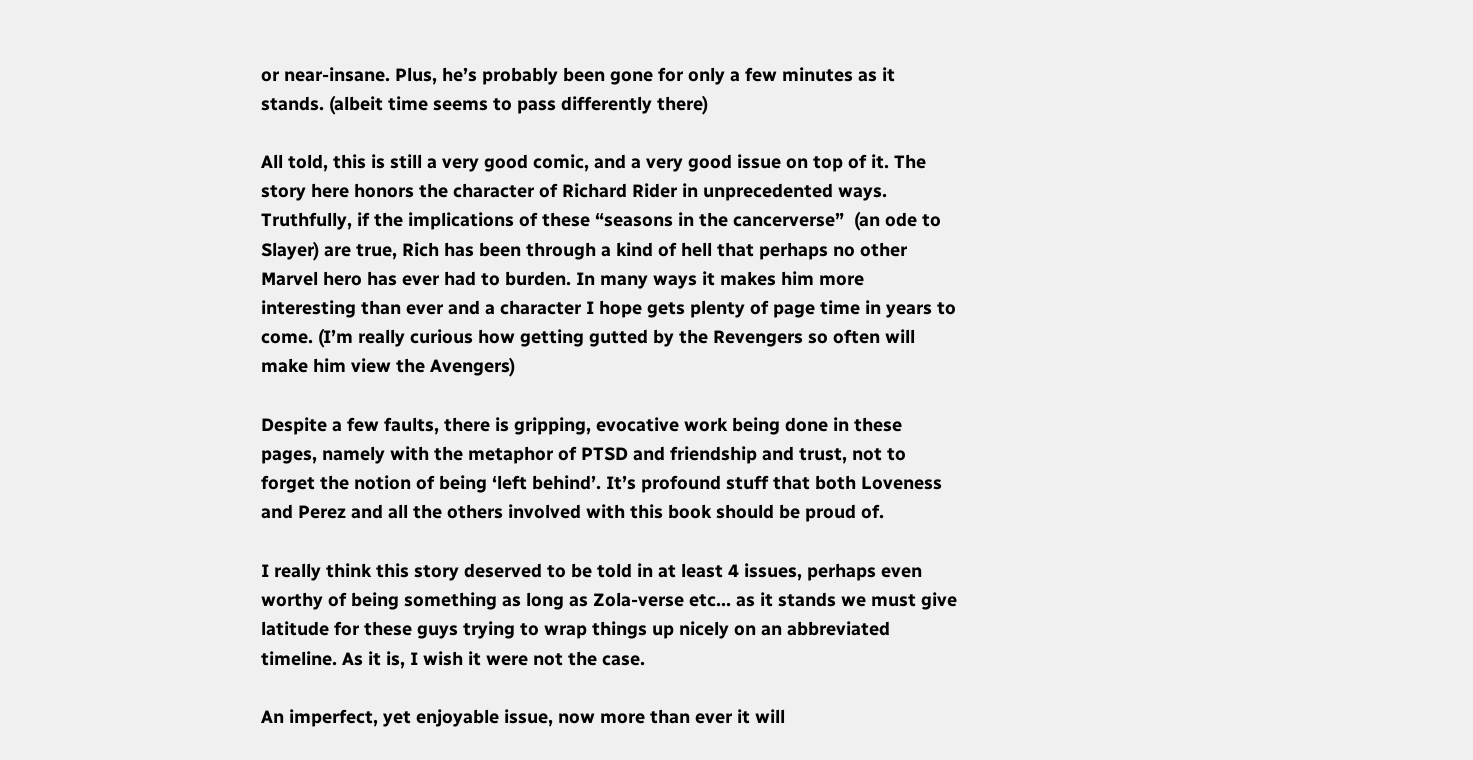or near-insane. Plus, he’s probably been gone for only a few minutes as it stands. (albeit time seems to pass differently there)

All told, this is still a very good comic, and a very good issue on top of it. The story here honors the character of Richard Rider in unprecedented ways. Truthfully, if the implications of these “seasons in the cancerverse”  (an ode to Slayer) are true, Rich has been through a kind of hell that perhaps no other Marvel hero has ever had to burden. In many ways it makes him more interesting than ever and a character I hope gets plenty of page time in years to come. (I’m really curious how getting gutted by the Revengers so often will make him view the Avengers)

Despite a few faults, there is gripping, evocative work being done in these pages, namely with the metaphor of PTSD and friendship and trust, not to forget the notion of being ‘left behind’. It’s profound stuff that both Loveness and Perez and all the others involved with this book should be proud of.

I really think this story deserved to be told in at least 4 issues, perhaps even worthy of being something as long as Zola-verse etc… as it stands we must give latitude for these guys trying to wrap things up nicely on an abbreviated timeline. As it is, I wish it were not the case.

An imperfect, yet enjoyable issue, now more than ever it will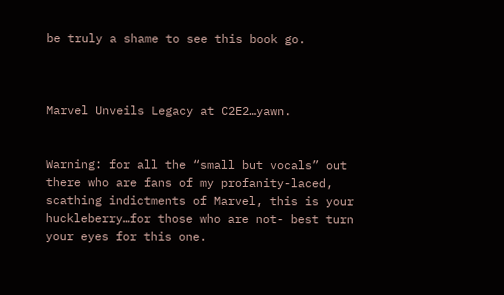be truly a shame to see this book go.



Marvel Unveils Legacy at C2E2…yawn.


Warning: for all the “small but vocals” out there who are fans of my profanity-laced, scathing indictments of Marvel, this is your huckleberry…for those who are not- best turn your eyes for this one.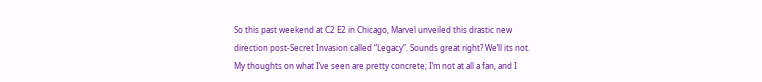So this past weekend at C2 E2 in Chicago, Marvel unveiled this drastic new direction post-Secret Invasion called “Legacy”. Sounds great right? We’ll its not. My thoughts on what I’ve seen are pretty concrete; I’m not at all a fan, and I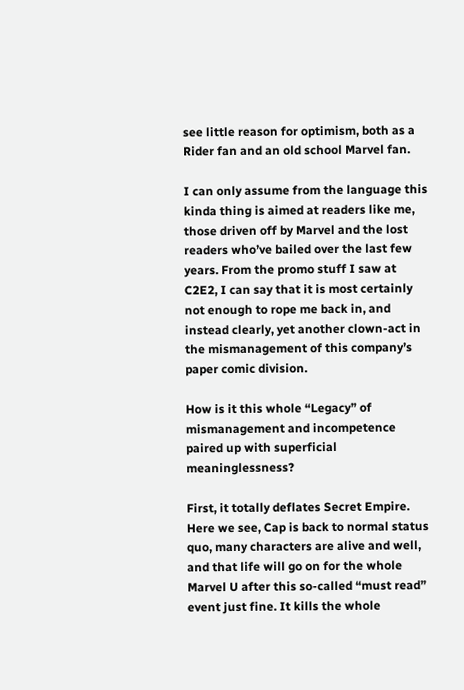see little reason for optimism, both as a Rider fan and an old school Marvel fan.

I can only assume from the language this kinda thing is aimed at readers like me, those driven off by Marvel and the lost readers who’ve bailed over the last few years. From the promo stuff I saw at C2E2, I can say that it is most certainly not enough to rope me back in, and instead clearly, yet another clown-act in the mismanagement of this company’s paper comic division.

How is it this whole “Legacy” of mismanagement and incompetence paired up with superficial meaninglessness?

First, it totally deflates Secret Empire. Here we see, Cap is back to normal status quo, many characters are alive and well, and that life will go on for the whole Marvel U after this so-called “must read” event just fine. It kills the whole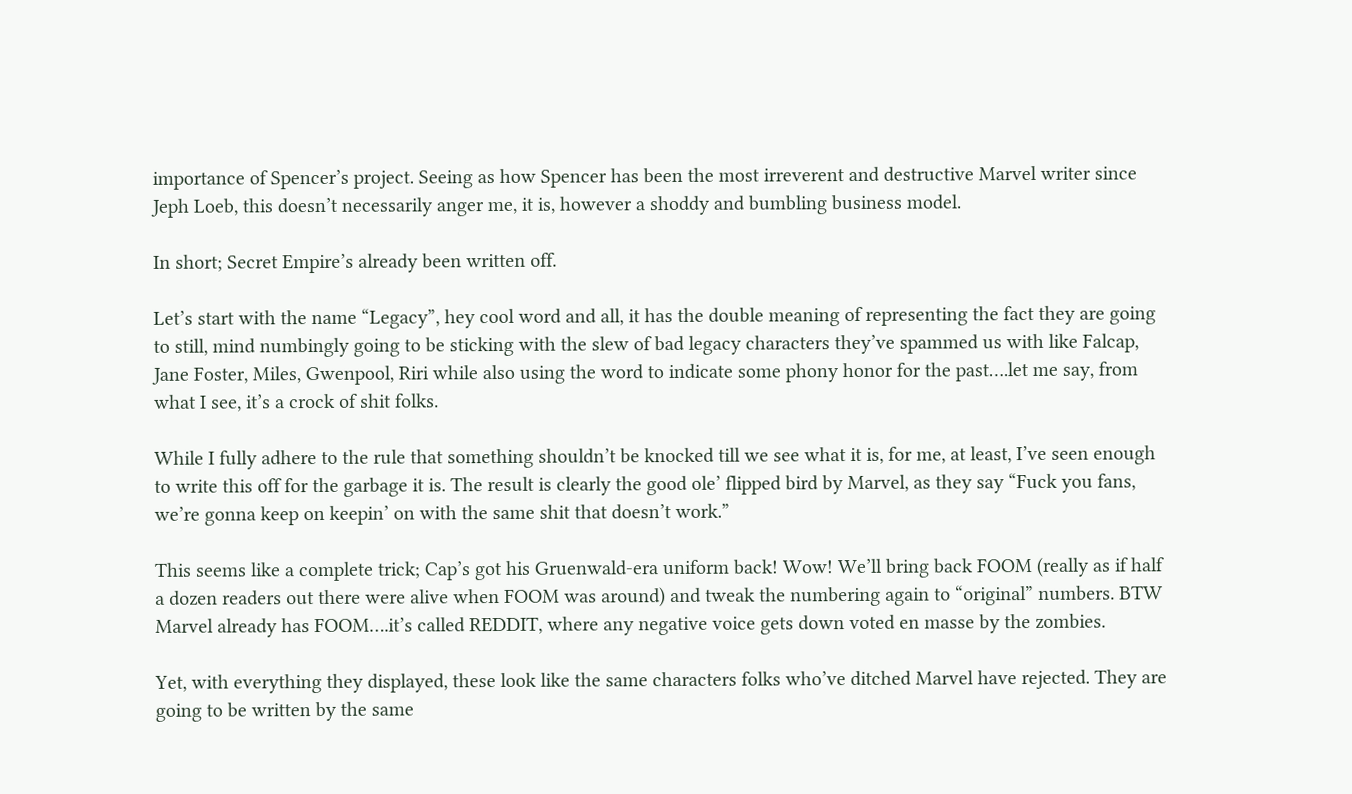importance of Spencer’s project. Seeing as how Spencer has been the most irreverent and destructive Marvel writer since Jeph Loeb, this doesn’t necessarily anger me, it is, however a shoddy and bumbling business model.

In short; Secret Empire’s already been written off.

Let’s start with the name “Legacy”, hey cool word and all, it has the double meaning of representing the fact they are going to still, mind numbingly going to be sticking with the slew of bad legacy characters they’ve spammed us with like Falcap, Jane Foster, Miles, Gwenpool, Riri while also using the word to indicate some phony honor for the past….let me say, from what I see, it’s a crock of shit folks.

While I fully adhere to the rule that something shouldn’t be knocked till we see what it is, for me, at least, I’ve seen enough to write this off for the garbage it is. The result is clearly the good ole’ flipped bird by Marvel, as they say “Fuck you fans, we’re gonna keep on keepin’ on with the same shit that doesn’t work.”

This seems like a complete trick; Cap’s got his Gruenwald-era uniform back! Wow! We’ll bring back FOOM (really as if half a dozen readers out there were alive when FOOM was around) and tweak the numbering again to “original” numbers. BTW Marvel already has FOOM….it’s called REDDIT, where any negative voice gets down voted en masse by the zombies.

Yet, with everything they displayed, these look like the same characters folks who’ve ditched Marvel have rejected. They are going to be written by the same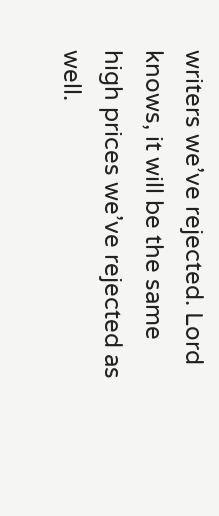writers we’ve rejected. Lord knows, it will be the same high prices we’ve rejected as well.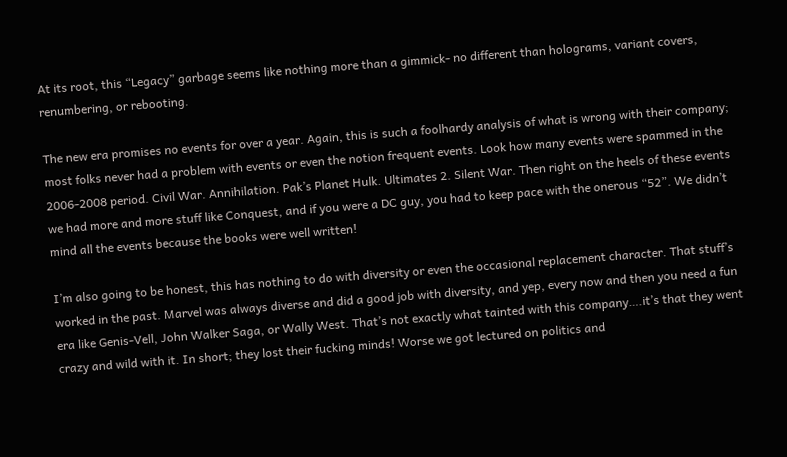At its root, this “Legacy” garbage seems like nothing more than a gimmick- no different than holograms, variant covers, renumbering, or rebooting.

The new era promises no events for over a year. Again, this is such a foolhardy analysis of what is wrong with their company; most folks never had a problem with events or even the notion frequent events. Look how many events were spammed in the 2006-2008 period. Civil War. Annihilation. Pak’s Planet Hulk. Ultimates 2. Silent War. Then right on the heels of these events we had more and more stuff like Conquest, and if you were a DC guy, you had to keep pace with the onerous “52”. We didn’t mind all the events because the books were well written!

I’m also going to be honest, this has nothing to do with diversity or even the occasional replacement character. That stuff’s worked in the past. Marvel was always diverse and did a good job with diversity, and yep, every now and then you need a fun era like Genis-Vell, John Walker Saga, or Wally West. That’s not exactly what tainted with this company….it’s that they went crazy and wild with it. In short; they lost their fucking minds! Worse we got lectured on politics and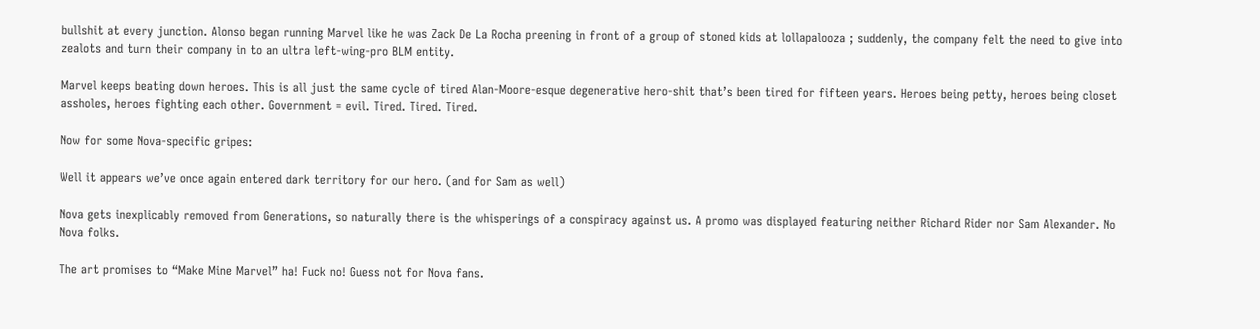bullshit at every junction. Alonso began running Marvel like he was Zack De La Rocha preening in front of a group of stoned kids at lollapalooza ; suddenly, the company felt the need to give into zealots and turn their company in to an ultra left-wing-pro BLM entity.

Marvel keeps beating down heroes. This is all just the same cycle of tired Alan-Moore-esque degenerative hero-shit that’s been tired for fifteen years. Heroes being petty, heroes being closet assholes, heroes fighting each other. Government = evil. Tired. Tired. Tired.

Now for some Nova-specific gripes:

Well it appears we’ve once again entered dark territory for our hero. (and for Sam as well)

Nova gets inexplicably removed from Generations, so naturally there is the whisperings of a conspiracy against us. A promo was displayed featuring neither Richard Rider nor Sam Alexander. No Nova folks.

The art promises to “Make Mine Marvel” ha! Fuck no! Guess not for Nova fans.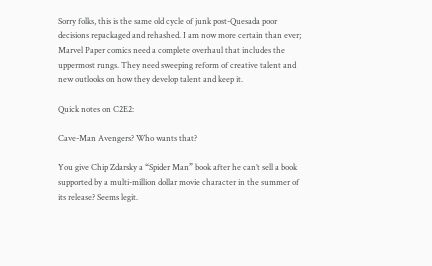Sorry folks, this is the same old cycle of junk post-Quesada poor decisions repackaged and rehashed. I am now more certain than ever; Marvel Paper comics need a complete overhaul that includes the uppermost rungs. They need sweeping reform of creative talent and new outlooks on how they develop talent and keep it.

Quick notes on C2E2:

Cave-Man Avengers? Who wants that?

You give Chip Zdarsky a “Spider Man” book after he can’t sell a book supported by a multi-million dollar movie character in the summer of its release? Seems legit.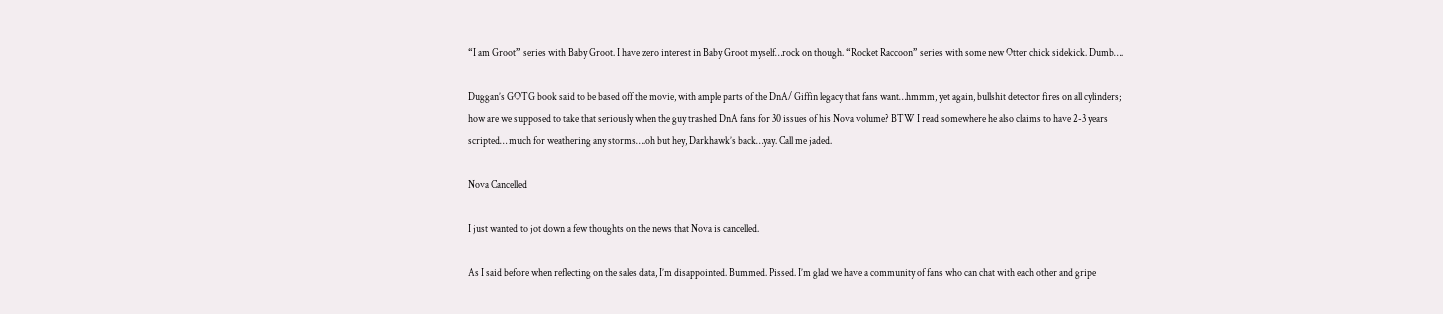“I am Groot” series with Baby Groot. I have zero interest in Baby Groot myself…rock on though. “Rocket Raccoon” series with some new Otter chick sidekick. Dumb….

Duggan’s GOTG book said to be based off the movie, with ample parts of the DnA/ Giffin legacy that fans want…hmmm, yet again, bullshit detector fires on all cylinders; how are we supposed to take that seriously when the guy trashed DnA fans for 30 issues of his Nova volume? BTW I read somewhere he also claims to have 2-3 years scripted… much for weathering any storms….oh but hey, Darkhawk’s back…yay. Call me jaded.

Nova Cancelled

I just wanted to jot down a few thoughts on the news that Nova is cancelled.

As I said before when reflecting on the sales data, I’m disappointed. Bummed. Pissed. I’m glad we have a community of fans who can chat with each other and gripe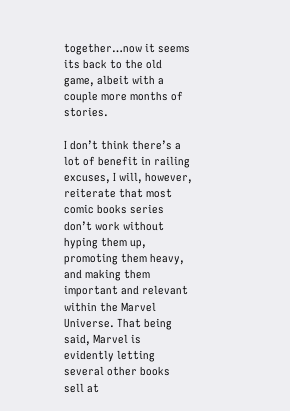together…now it seems its back to the old game, albeit with a couple more months of stories.

I don’t think there’s a lot of benefit in railing excuses, I will, however, reiterate that most comic books series don’t work without hyping them up, promoting them heavy, and making them important and relevant within the Marvel Universe. That being said, Marvel is evidently letting several other books sell at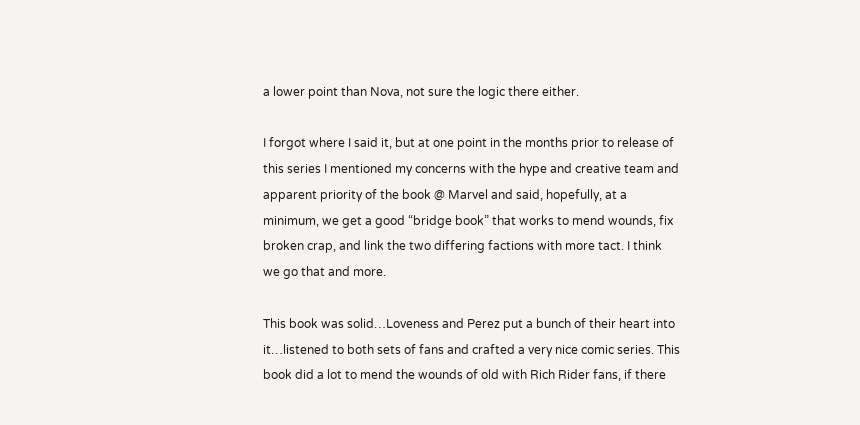a lower point than Nova, not sure the logic there either.

I forgot where I said it, but at one point in the months prior to release of this series I mentioned my concerns with the hype and creative team and apparent priority of the book @ Marvel and said, hopefully, at a minimum, we get a good “bridge book” that works to mend wounds, fix broken crap, and link the two differing factions with more tact. I think we go that and more.

This book was solid…Loveness and Perez put a bunch of their heart into it…listened to both sets of fans and crafted a very nice comic series. This book did a lot to mend the wounds of old with Rich Rider fans, if there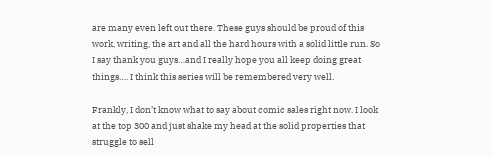are many even left out there. These guys should be proud of this work, writing, the art and all the hard hours with a solid little run. So I say thank you guys…and I really hope you all keep doing great things…. I think this series will be remembered very well.

Frankly, I don’t know what to say about comic sales right now. I look at the top 300 and just shake my head at the solid properties that struggle to sell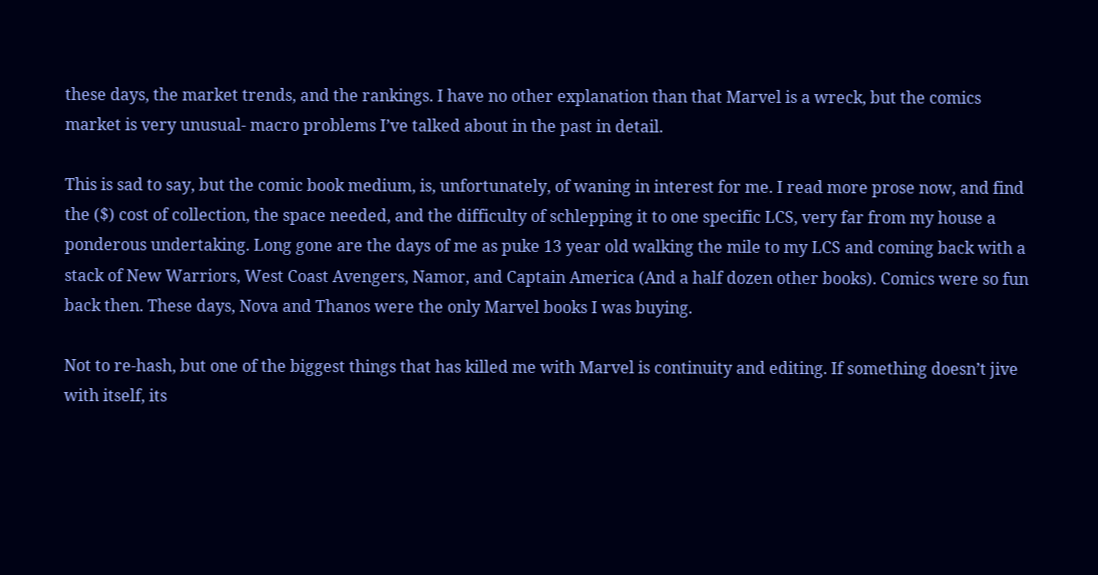these days, the market trends, and the rankings. I have no other explanation than that Marvel is a wreck, but the comics market is very unusual- macro problems I’ve talked about in the past in detail.

This is sad to say, but the comic book medium, is, unfortunately, of waning in interest for me. I read more prose now, and find the ($) cost of collection, the space needed, and the difficulty of schlepping it to one specific LCS, very far from my house a ponderous undertaking. Long gone are the days of me as puke 13 year old walking the mile to my LCS and coming back with a stack of New Warriors, West Coast Avengers, Namor, and Captain America (And a half dozen other books). Comics were so fun back then. These days, Nova and Thanos were the only Marvel books I was buying.

Not to re-hash, but one of the biggest things that has killed me with Marvel is continuity and editing. If something doesn’t jive with itself, its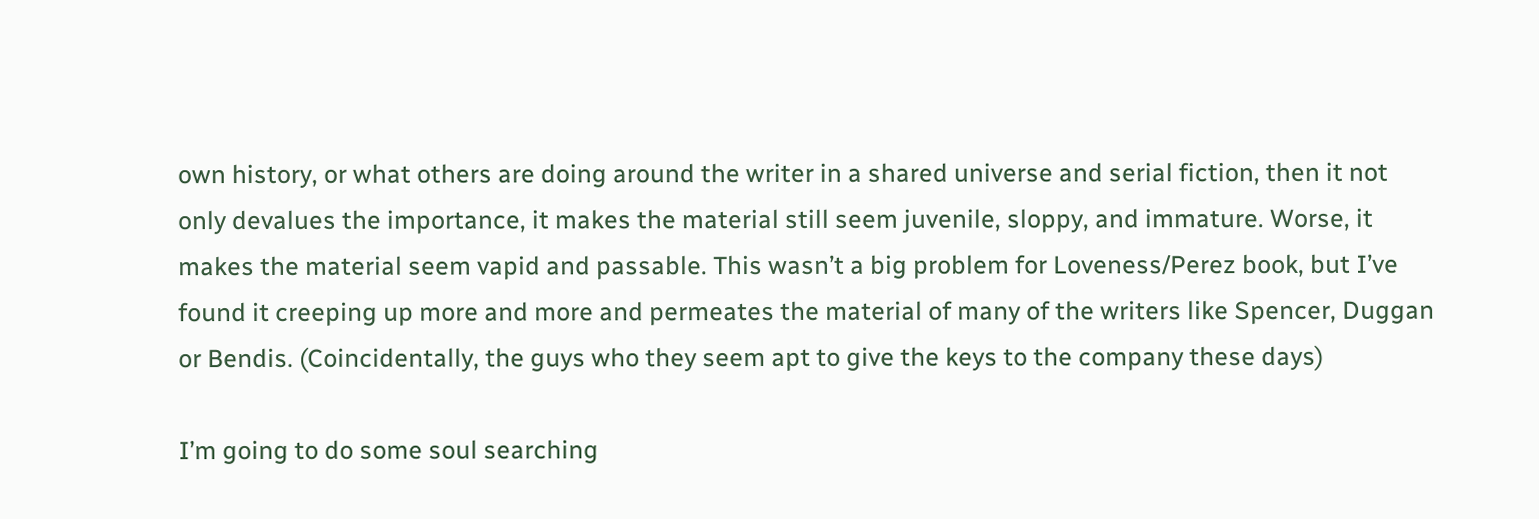own history, or what others are doing around the writer in a shared universe and serial fiction, then it not only devalues the importance, it makes the material still seem juvenile, sloppy, and immature. Worse, it makes the material seem vapid and passable. This wasn’t a big problem for Loveness/Perez book, but I’ve found it creeping up more and more and permeates the material of many of the writers like Spencer, Duggan or Bendis. (Coincidentally, the guys who they seem apt to give the keys to the company these days)

I’m going to do some soul searching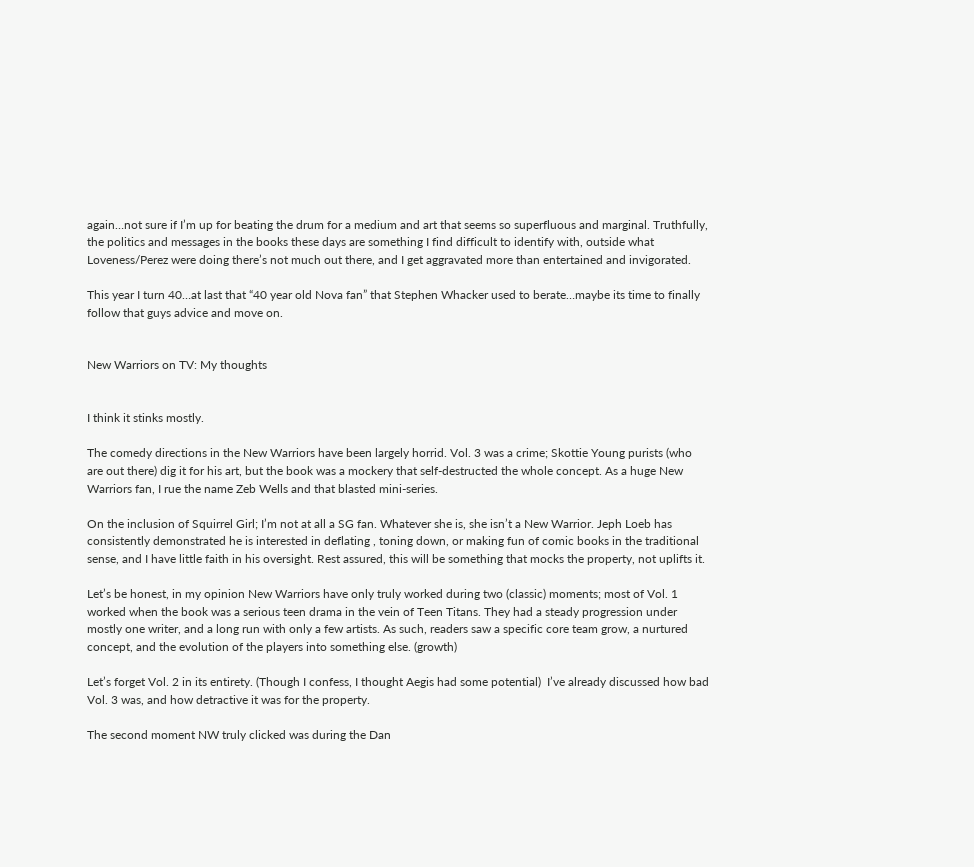again…not sure if I’m up for beating the drum for a medium and art that seems so superfluous and marginal. Truthfully, the politics and messages in the books these days are something I find difficult to identify with, outside what Loveness/Perez were doing there’s not much out there, and I get aggravated more than entertained and invigorated.

This year I turn 40…at last that “40 year old Nova fan” that Stephen Whacker used to berate…maybe its time to finally follow that guys advice and move on.


New Warriors on TV: My thoughts


I think it stinks mostly.

The comedy directions in the New Warriors have been largely horrid. Vol. 3 was a crime; Skottie Young purists (who are out there) dig it for his art, but the book was a mockery that self-destructed the whole concept. As a huge New Warriors fan, I rue the name Zeb Wells and that blasted mini-series.

On the inclusion of Squirrel Girl; I’m not at all a SG fan. Whatever she is, she isn’t a New Warrior. Jeph Loeb has consistently demonstrated he is interested in deflating , toning down, or making fun of comic books in the traditional sense, and I have little faith in his oversight. Rest assured, this will be something that mocks the property, not uplifts it.

Let’s be honest, in my opinion New Warriors have only truly worked during two (classic) moments; most of Vol. 1 worked when the book was a serious teen drama in the vein of Teen Titans. They had a steady progression under mostly one writer, and a long run with only a few artists. As such, readers saw a specific core team grow, a nurtured concept, and the evolution of the players into something else. (growth)

Let’s forget Vol. 2 in its entirety. (Though I confess, I thought Aegis had some potential)  I’ve already discussed how bad Vol. 3 was, and how detractive it was for the property.

The second moment NW truly clicked was during the Dan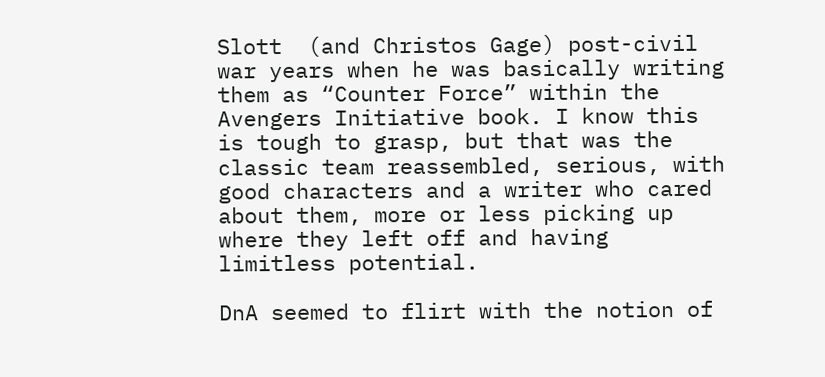Slott  (and Christos Gage) post-civil war years when he was basically writing them as “Counter Force” within the Avengers Initiative book. I know this is tough to grasp, but that was the classic team reassembled, serious, with good characters and a writer who cared about them, more or less picking up where they left off and having limitless potential.

DnA seemed to flirt with the notion of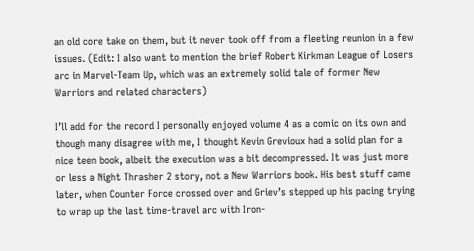an old core take on them, but it never took off from a fleeting reunion in a few issues. (Edit: I also want to mention the brief Robert Kirkman League of Losers arc in Marvel-Team Up, which was an extremely solid tale of former New Warriors and related characters)

I’ll add for the record I personally enjoyed volume 4 as a comic on its own and though many disagree with me, I thought Kevin Grevioux had a solid plan for a nice teen book, albeit the execution was a bit decompressed. It was just more or less a Night Thrasher 2 story, not a New Warriors book. His best stuff came later, when Counter Force crossed over and Griev’s stepped up his pacing trying to wrap up the last time-travel arc with Iron-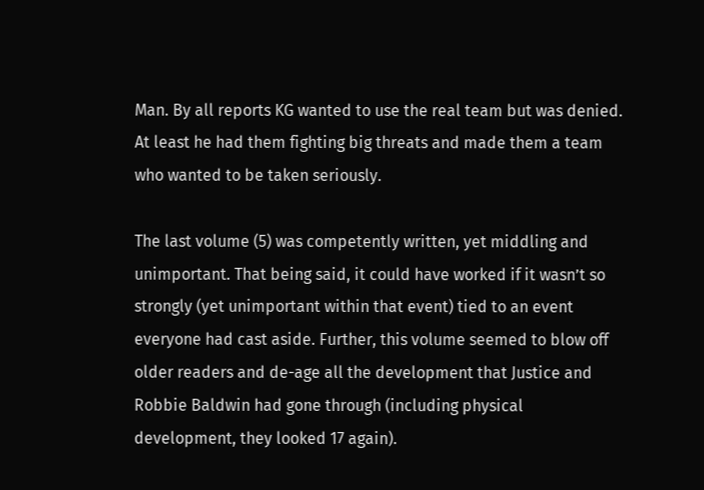Man. By all reports KG wanted to use the real team but was denied. At least he had them fighting big threats and made them a team who wanted to be taken seriously.

The last volume (5) was competently written, yet middling and unimportant. That being said, it could have worked if it wasn’t so strongly (yet unimportant within that event) tied to an event everyone had cast aside. Further, this volume seemed to blow off older readers and de-age all the development that Justice and Robbie Baldwin had gone through (including physical development, they looked 17 again).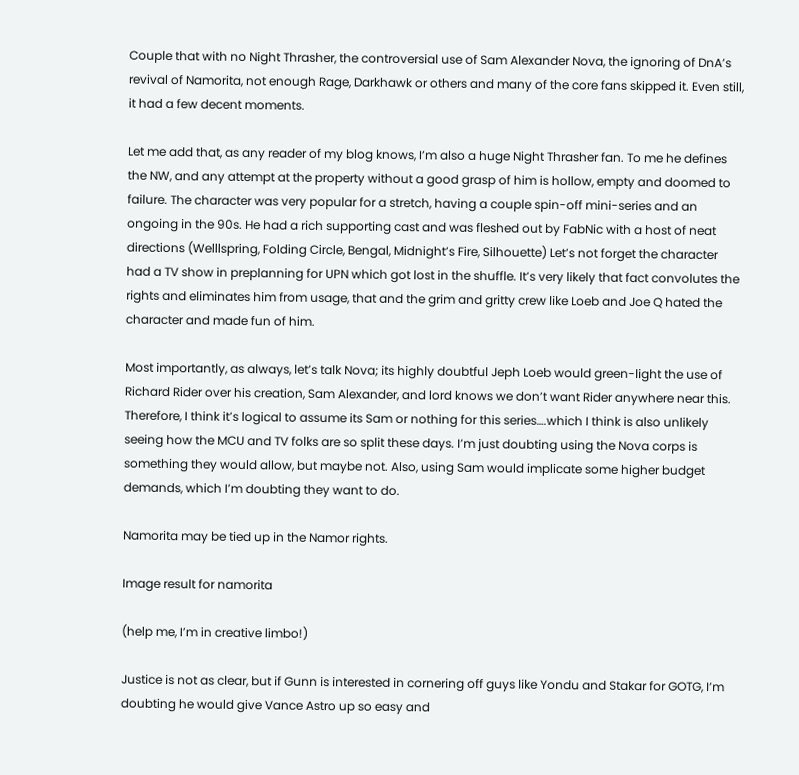Couple that with no Night Thrasher, the controversial use of Sam Alexander Nova, the ignoring of DnA’s revival of Namorita, not enough Rage, Darkhawk or others and many of the core fans skipped it. Even still, it had a few decent moments.

Let me add that, as any reader of my blog knows, I’m also a huge Night Thrasher fan. To me he defines the NW, and any attempt at the property without a good grasp of him is hollow, empty and doomed to failure. The character was very popular for a stretch, having a couple spin-off mini-series and an ongoing in the 90s. He had a rich supporting cast and was fleshed out by FabNic with a host of neat directions (Welllspring, Folding Circle, Bengal, Midnight’s Fire, Silhouette) Let’s not forget the character had a TV show in preplanning for UPN which got lost in the shuffle. It’s very likely that fact convolutes the rights and eliminates him from usage, that and the grim and gritty crew like Loeb and Joe Q hated the character and made fun of him.

Most importantly, as always, let’s talk Nova; its highly doubtful Jeph Loeb would green-light the use of Richard Rider over his creation, Sam Alexander, and lord knows we don’t want Rider anywhere near this. Therefore, I think it’s logical to assume its Sam or nothing for this series….which I think is also unlikely seeing how the MCU and TV folks are so split these days. I’m just doubting using the Nova corps is something they would allow, but maybe not. Also, using Sam would implicate some higher budget demands, which I’m doubting they want to do.

Namorita may be tied up in the Namor rights.

Image result for namorita

(help me, I’m in creative limbo!)

Justice is not as clear, but if Gunn is interested in cornering off guys like Yondu and Stakar for GOTG, I’m doubting he would give Vance Astro up so easy and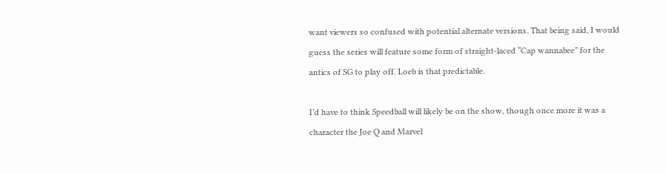want viewers so confused with potential alternate versions. That being said, I would guess the series will feature some form of straight-laced “Cap wannabee” for the antics of SG to play off. Loeb is that predictable.

I’d have to think Speedball will likely be on the show, though once more it was a character the Joe Q and Marvel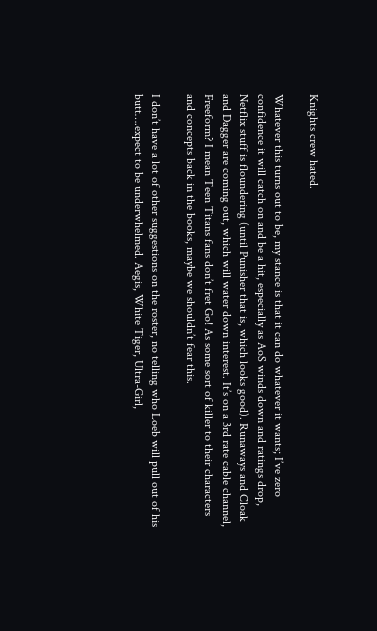Knights crew hated.

Whatever this turns out to be, my stance is that it can do whatever it wants; I’ve zero confidence it will catch on and be a hit, especially as AoS winds down and ratings drop, Netflix stuff is floundering (until Punisher that is, which looks good). Runaways and Cloak and Dagger are coming out, which will water down interest. It’s on a 3rd rate cable channel, Freeform? I mean Teen Titans fans don’t fret Go! As some sort of killer to their characters and concepts back in the books, maybe we shouldn’t fear this.

I don’t have a lot of other suggestions on the roster, no telling who Loeb will pull out of his butt….expect to be underwhelmed. Aegis, White Tiger, Ultra-Girl,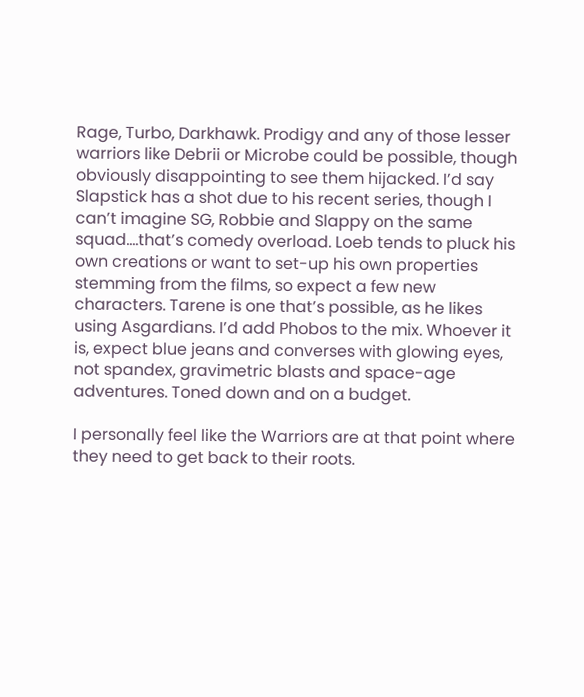Rage, Turbo, Darkhawk. Prodigy and any of those lesser warriors like Debrii or Microbe could be possible, though obviously disappointing to see them hijacked. I’d say Slapstick has a shot due to his recent series, though I can’t imagine SG, Robbie and Slappy on the same squad….that’s comedy overload. Loeb tends to pluck his own creations or want to set-up his own properties stemming from the films, so expect a few new characters. Tarene is one that’s possible, as he likes using Asgardians. I’d add Phobos to the mix. Whoever it is, expect blue jeans and converses with glowing eyes, not spandex, gravimetric blasts and space-age adventures. Toned down and on a budget.

I personally feel like the Warriors are at that point where they need to get back to their roots.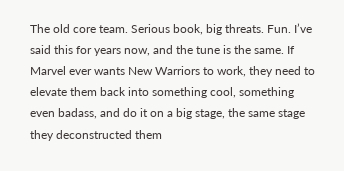The old core team. Serious book, big threats. Fun. I’ve said this for years now, and the tune is the same. If Marvel ever wants New Warriors to work, they need to elevate them back into something cool, something even badass, and do it on a big stage, the same stage they deconstructed them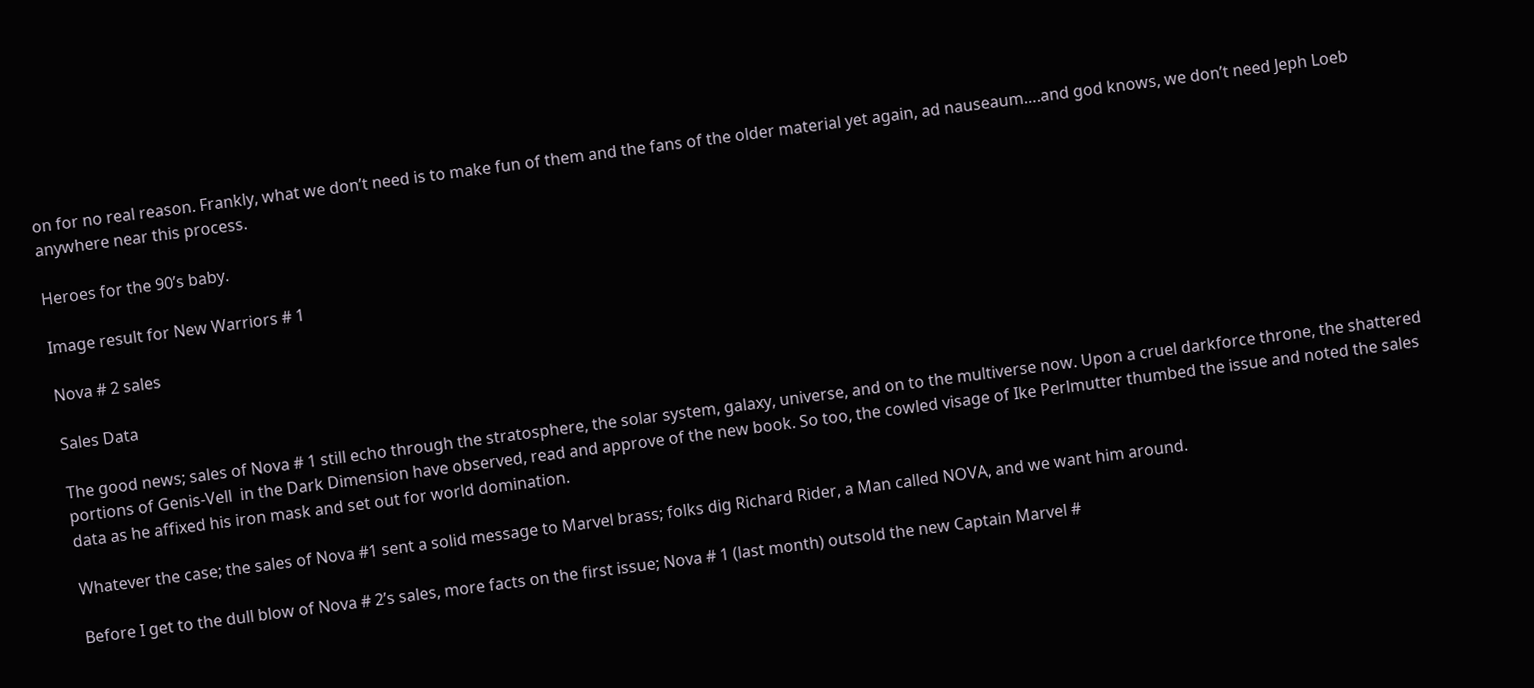on for no real reason. Frankly, what we don’t need is to make fun of them and the fans of the older material yet again, ad nauseaum….and god knows, we don’t need Jeph Loeb anywhere near this process.

Heroes for the 90’s baby.

Image result for New Warriors # 1

Nova # 2 sales

Sales Data

The good news; sales of Nova # 1 still echo through the stratosphere, the solar system, galaxy, universe, and on to the multiverse now. Upon a cruel darkforce throne, the shattered portions of Genis-Vell  in the Dark Dimension have observed, read and approve of the new book. So too, the cowled visage of Ike Perlmutter thumbed the issue and noted the sales data as he affixed his iron mask and set out for world domination.

Whatever the case; the sales of Nova #1 sent a solid message to Marvel brass; folks dig Richard Rider, a Man called NOVA, and we want him around.

Before I get to the dull blow of Nova # 2’s sales, more facts on the first issue; Nova # 1 (last month) outsold the new Captain Marvel #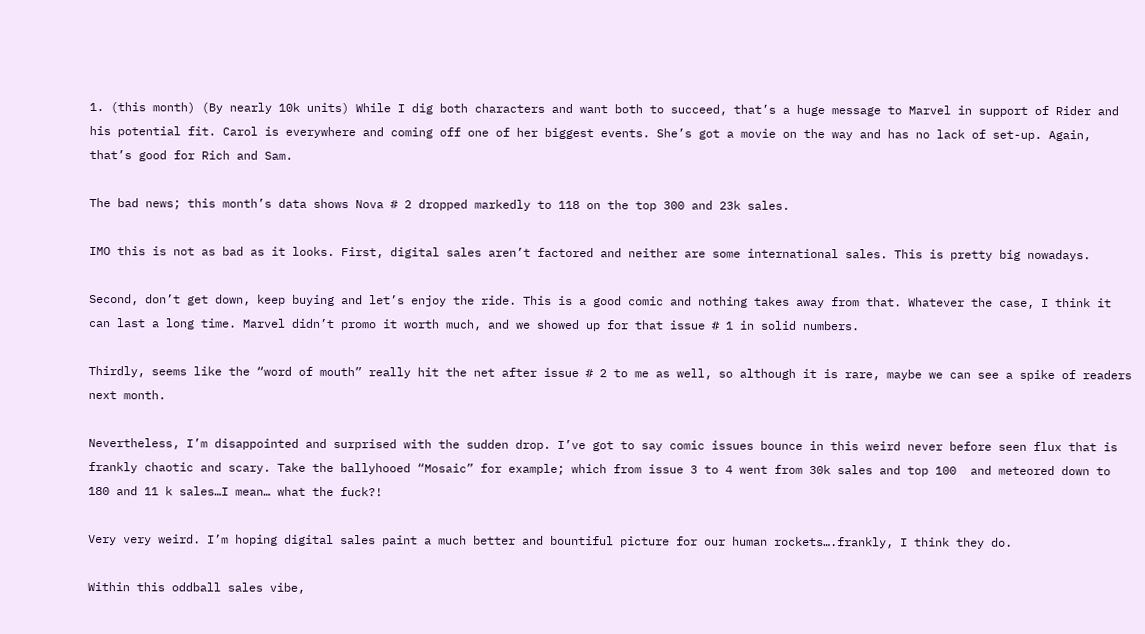1. (this month) (By nearly 10k units) While I dig both characters and want both to succeed, that’s a huge message to Marvel in support of Rider and his potential fit. Carol is everywhere and coming off one of her biggest events. She’s got a movie on the way and has no lack of set-up. Again, that’s good for Rich and Sam.

The bad news; this month’s data shows Nova # 2 dropped markedly to 118 on the top 300 and 23k sales.

IMO this is not as bad as it looks. First, digital sales aren’t factored and neither are some international sales. This is pretty big nowadays.

Second, don’t get down, keep buying and let’s enjoy the ride. This is a good comic and nothing takes away from that. Whatever the case, I think it can last a long time. Marvel didn’t promo it worth much, and we showed up for that issue # 1 in solid numbers.

Thirdly, seems like the “word of mouth” really hit the net after issue # 2 to me as well, so although it is rare, maybe we can see a spike of readers next month.

Nevertheless, I’m disappointed and surprised with the sudden drop. I’ve got to say comic issues bounce in this weird never before seen flux that is frankly chaotic and scary. Take the ballyhooed “Mosaic” for example; which from issue 3 to 4 went from 30k sales and top 100  and meteored down to 180 and 11 k sales…I mean… what the fuck?!

Very very weird. I’m hoping digital sales paint a much better and bountiful picture for our human rockets….frankly, I think they do.

Within this oddball sales vibe,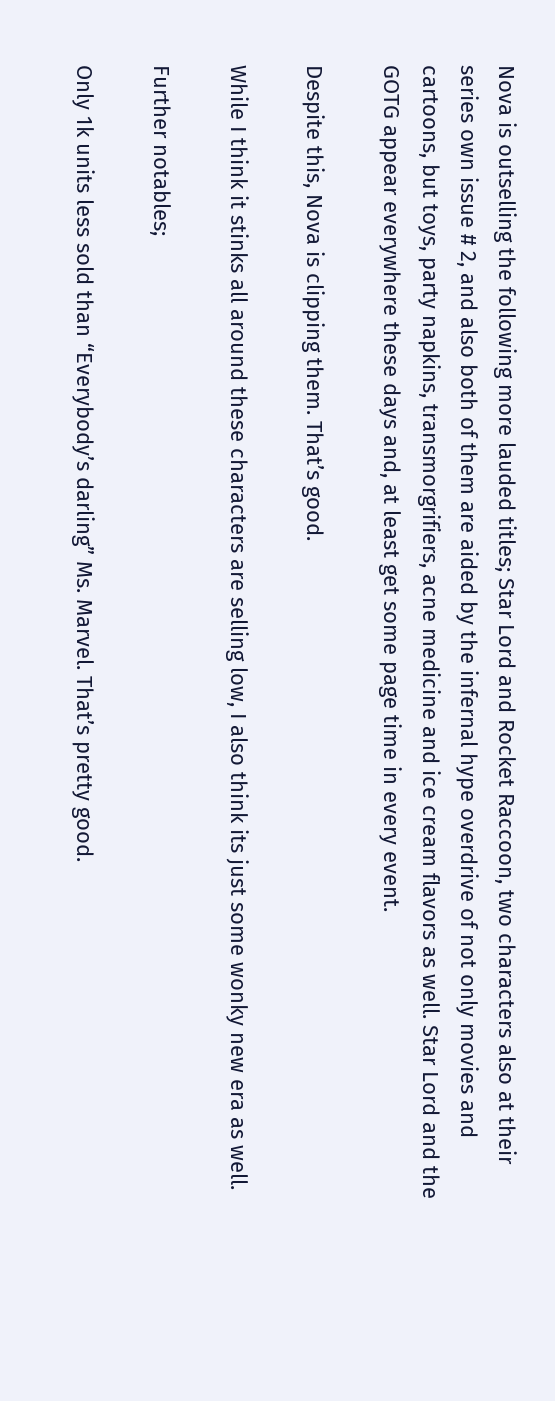Nova is outselling the following more lauded titles; Star Lord and Rocket Raccoon, two characters also at their series own issue # 2, and also both of them are aided by the infernal hype overdrive of not only movies and cartoons, but toys, party napkins, transmorgrifiers, acne medicine and ice cream flavors as well. Star Lord and the GOTG appear everywhere these days and, at least get some page time in every event.

Despite this, Nova is clipping them. That’s good.

While I think it stinks all around these characters are selling low, I also think its just some wonky new era as well.

Further notables;

Only 1k units less sold than “Everybody’s darling” Ms. Marvel. That’s pretty good.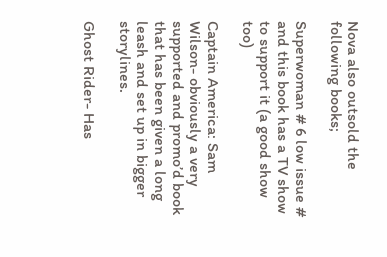Nova also outsold the following books;

Superwoman # 6 low issue # and this book has a TV show to support it (a good show too)

Captain America: Sam Wilson- obviously a very supported and promo’d book that has been given a long leash and set up in bigger storylines.

Ghost Rider- Has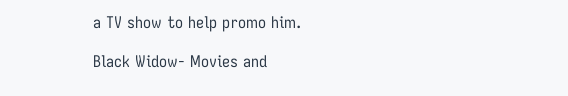a TV show to help promo him.

Black Widow- Movies and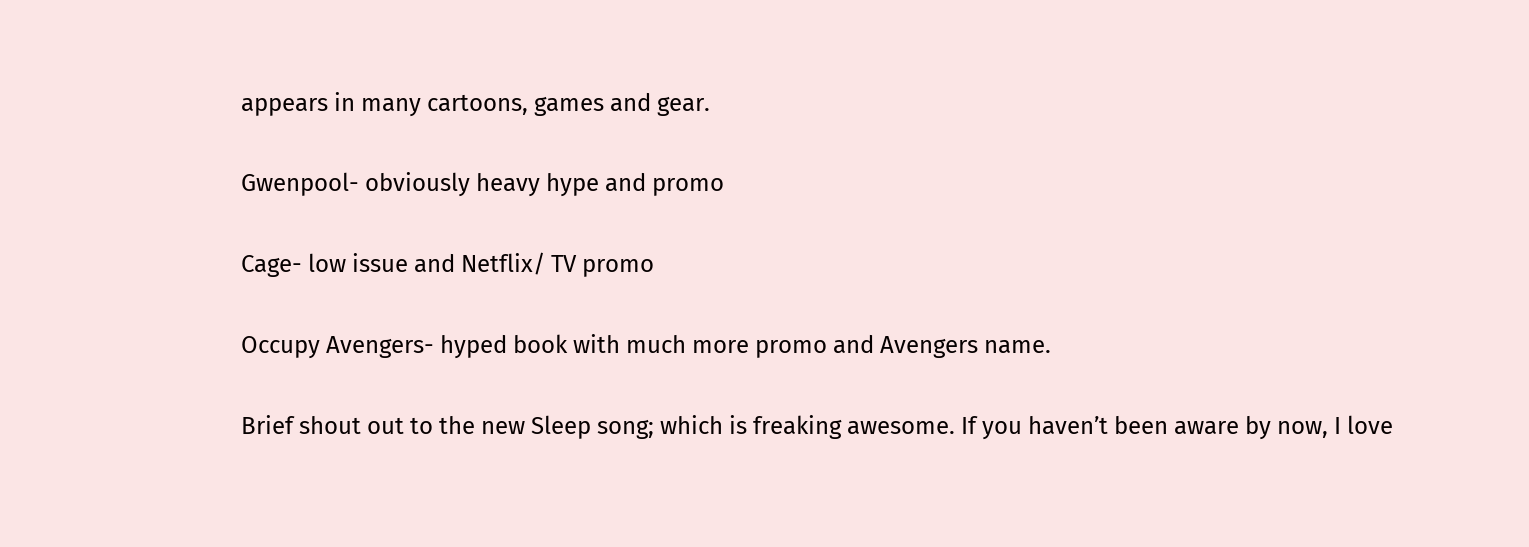appears in many cartoons, games and gear.

Gwenpool- obviously heavy hype and promo

Cage- low issue and Netflix/ TV promo

Occupy Avengers- hyped book with much more promo and Avengers name.

Brief shout out to the new Sleep song; which is freaking awesome. If you haven’t been aware by now, I love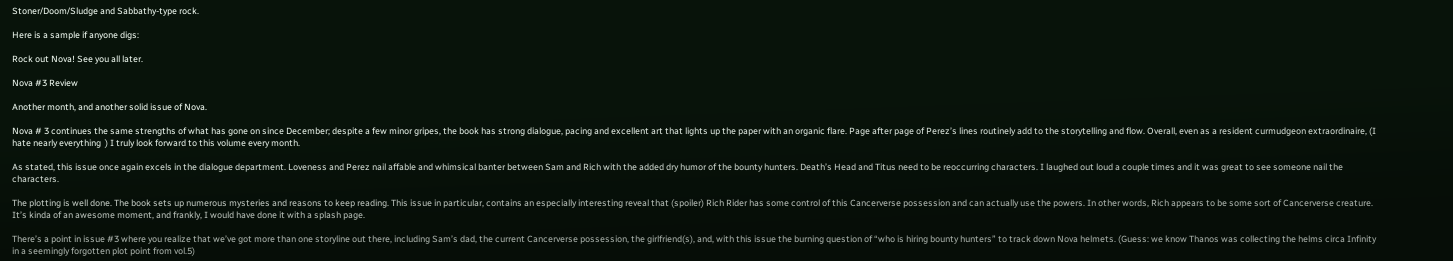Stoner/Doom/Sludge and Sabbathy-type rock.

Here is a sample if anyone digs:

Rock out Nova! See you all later.

Nova #3 Review

Another month, and another solid issue of Nova.

Nova # 3 continues the same strengths of what has gone on since December; despite a few minor gripes, the book has strong dialogue, pacing and excellent art that lights up the paper with an organic flare. Page after page of Perez’s lines routinely add to the storytelling and flow. Overall, even as a resident curmudgeon extraordinaire, (I hate nearly everything  ) I truly look forward to this volume every month.

As stated, this issue once again excels in the dialogue department. Loveness and Perez nail affable and whimsical banter between Sam and Rich with the added dry humor of the bounty hunters. Death’s Head and Titus need to be reoccurring characters. I laughed out loud a couple times and it was great to see someone nail the characters.

The plotting is well done. The book sets up numerous mysteries and reasons to keep reading. This issue in particular, contains an especially interesting reveal that (spoiler) Rich Rider has some control of this Cancerverse possession and can actually use the powers. In other words, Rich appears to be some sort of Cancerverse creature. It’s kinda of an awesome moment, and frankly, I would have done it with a splash page.

There’s a point in issue #3 where you realize that we’ve got more than one storyline out there, including Sam’s dad, the current Cancerverse possession, the girlfriend(s), and, with this issue the burning question of “who is hiring bounty hunters” to track down Nova helmets. (Guess: we know Thanos was collecting the helms circa Infinity in a seemingly forgotten plot point from vol.5)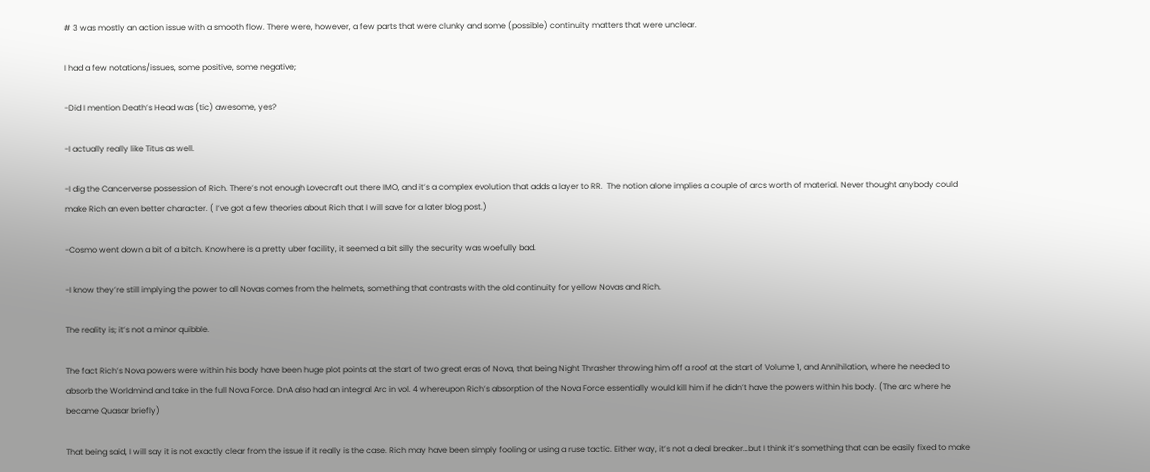# 3 was mostly an action issue with a smooth flow. There were, however, a few parts that were clunky and some (possible) continuity matters that were unclear.

I had a few notations/issues, some positive, some negative;

-Did I mention Death’s Head was (tic) awesome, yes?

-I actually really like Titus as well.

-I dig the Cancerverse possession of Rich. There’s not enough Lovecraft out there IMO, and it’s a complex evolution that adds a layer to RR.  The notion alone implies a couple of arcs worth of material. Never thought anybody could make Rich an even better character. ( I’ve got a few theories about Rich that I will save for a later blog post.)

-Cosmo went down a bit of a bitch. Knowhere is a pretty uber facility, it seemed a bit silly the security was woefully bad.

-I know they’re still implying the power to all Novas comes from the helmets, something that contrasts with the old continuity for yellow Novas and Rich.

The reality is; it’s not a minor quibble.

The fact Rich’s Nova powers were within his body have been huge plot points at the start of two great eras of Nova, that being Night Thrasher throwing him off a roof at the start of Volume 1, and Annihilation, where he needed to absorb the Worldmind and take in the full Nova Force. DnA also had an integral Arc in vol. 4 whereupon Rich’s absorption of the Nova Force essentially would kill him if he didn’t have the powers within his body. (The arc where he became Quasar briefly)

That being said, I will say it is not exactly clear from the issue if it really is the case. Rich may have been simply fooling or using a ruse tactic. Either way, it’s not a deal breaker…but I think it’s something that can be easily fixed to make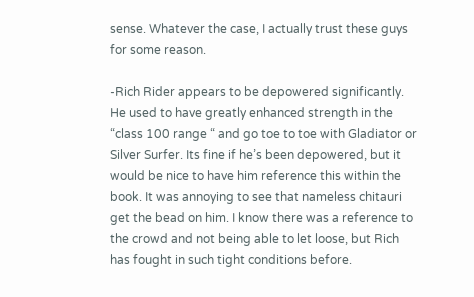sense. Whatever the case, I actually trust these guys for some reason.

-Rich Rider appears to be depowered significantly. He used to have greatly enhanced strength in the “class 100 range “ and go toe to toe with Gladiator or Silver Surfer. Its fine if he’s been depowered, but it would be nice to have him reference this within the book. It was annoying to see that nameless chitauri get the bead on him. I know there was a reference to the crowd and not being able to let loose, but Rich has fought in such tight conditions before.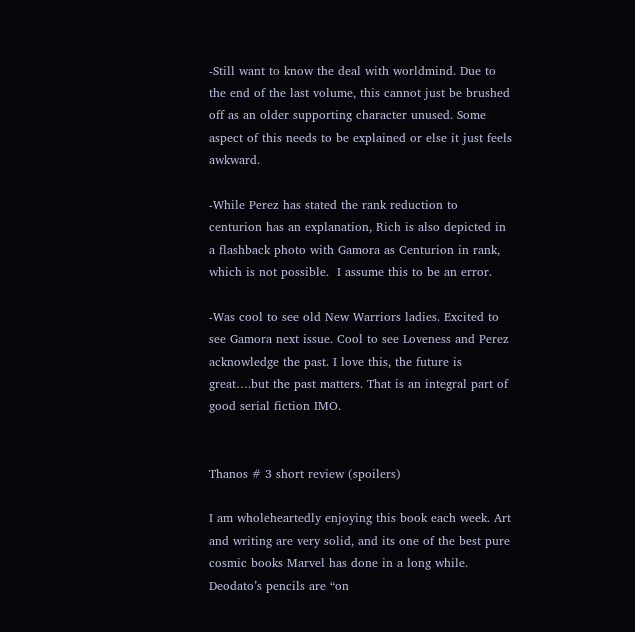-Still want to know the deal with worldmind. Due to the end of the last volume, this cannot just be brushed off as an older supporting character unused. Some aspect of this needs to be explained or else it just feels awkward.

-While Perez has stated the rank reduction to centurion has an explanation, Rich is also depicted in a flashback photo with Gamora as Centurion in rank, which is not possible.  I assume this to be an error.

-Was cool to see old New Warriors ladies. Excited to see Gamora next issue. Cool to see Loveness and Perez acknowledge the past. I love this, the future is great….but the past matters. That is an integral part of good serial fiction IMO.


Thanos # 3 short review (spoilers)

I am wholeheartedly enjoying this book each week. Art and writing are very solid, and its one of the best pure cosmic books Marvel has done in a long while. Deodato’s pencils are “on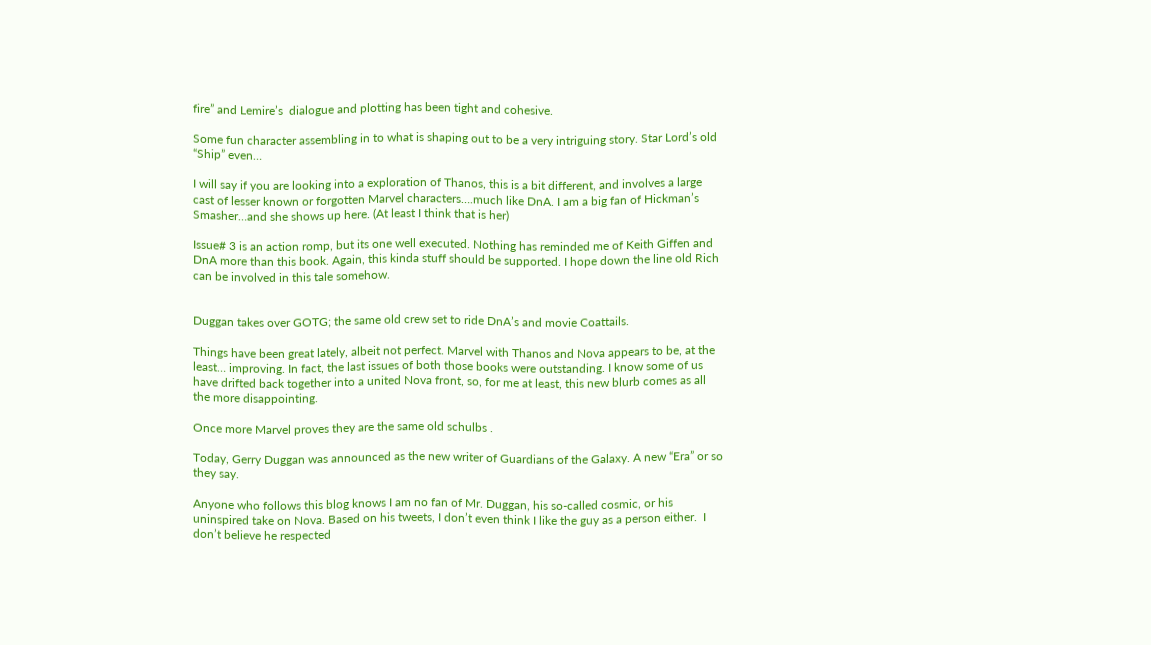fire” and Lemire’s  dialogue and plotting has been tight and cohesive.

Some fun character assembling in to what is shaping out to be a very intriguing story. Star Lord’s old “Ship” even…

I will say if you are looking into a exploration of Thanos, this is a bit different, and involves a large cast of lesser known or forgotten Marvel characters….much like DnA. I am a big fan of Hickman’s Smasher…and she shows up here. (At least I think that is her)

Issue# 3 is an action romp, but its one well executed. Nothing has reminded me of Keith Giffen and DnA more than this book. Again, this kinda stuff should be supported. I hope down the line old Rich can be involved in this tale somehow.


Duggan takes over GOTG; the same old crew set to ride DnA’s and movie Coattails.

Things have been great lately, albeit not perfect. Marvel with Thanos and Nova appears to be, at the least… improving. In fact, the last issues of both those books were outstanding. I know some of us have drifted back together into a united Nova front, so, for me at least, this new blurb comes as all the more disappointing.

Once more Marvel proves they are the same old schulbs .

Today, Gerry Duggan was announced as the new writer of Guardians of the Galaxy. A new “Era” or so they say.

Anyone who follows this blog knows I am no fan of Mr. Duggan, his so-called cosmic, or his uninspired take on Nova. Based on his tweets, I don’t even think I like the guy as a person either.  I don’t believe he respected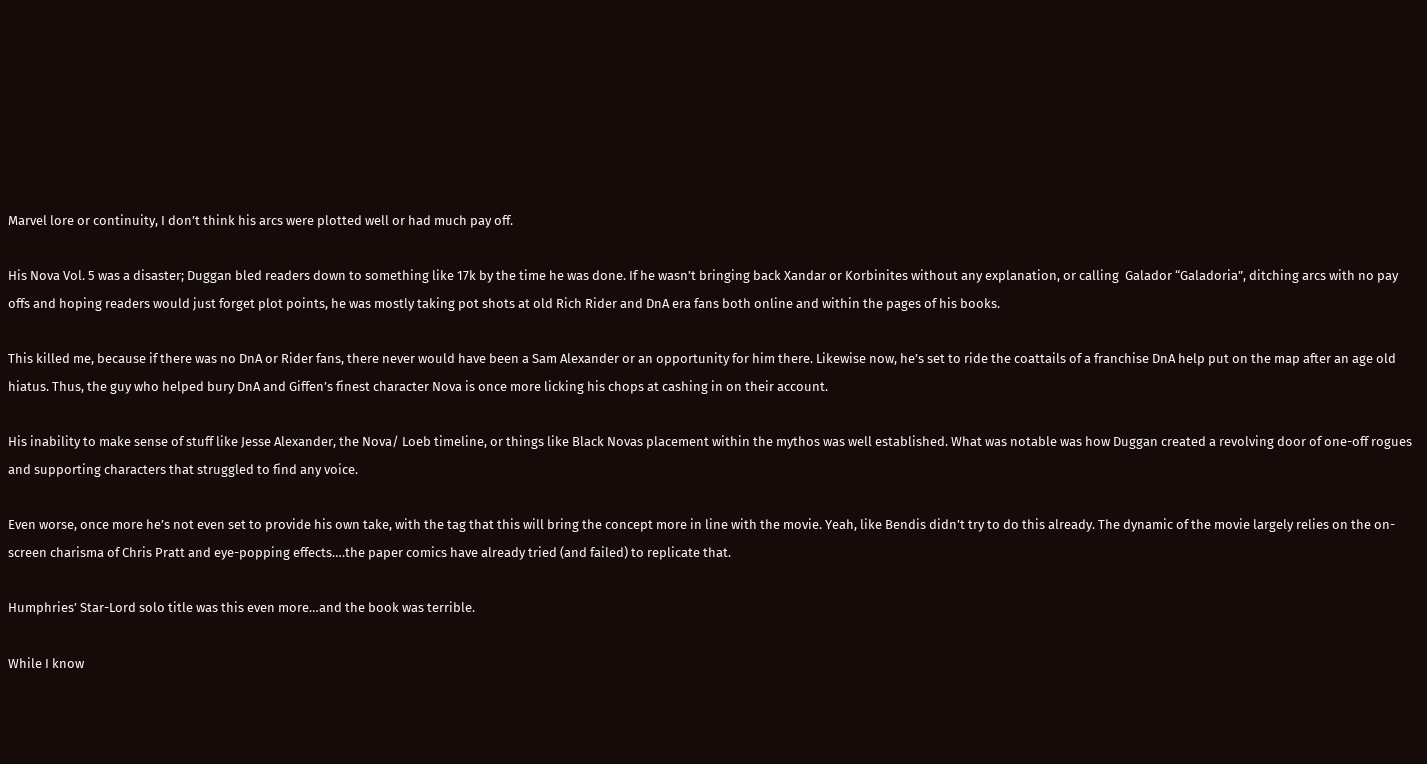Marvel lore or continuity, I don’t think his arcs were plotted well or had much pay off.

His Nova Vol. 5 was a disaster; Duggan bled readers down to something like 17k by the time he was done. If he wasn’t bringing back Xandar or Korbinites without any explanation, or calling  Galador “Galadoria”, ditching arcs with no pay offs and hoping readers would just forget plot points, he was mostly taking pot shots at old Rich Rider and DnA era fans both online and within the pages of his books.

This killed me, because if there was no DnA or Rider fans, there never would have been a Sam Alexander or an opportunity for him there. Likewise now, he’s set to ride the coattails of a franchise DnA help put on the map after an age old hiatus. Thus, the guy who helped bury DnA and Giffen’s finest character Nova is once more licking his chops at cashing in on their account.

His inability to make sense of stuff like Jesse Alexander, the Nova/ Loeb timeline, or things like Black Novas placement within the mythos was well established. What was notable was how Duggan created a revolving door of one-off rogues and supporting characters that struggled to find any voice.

Even worse, once more he’s not even set to provide his own take, with the tag that this will bring the concept more in line with the movie. Yeah, like Bendis didn’t try to do this already. The dynamic of the movie largely relies on the on-screen charisma of Chris Pratt and eye-popping effects….the paper comics have already tried (and failed) to replicate that.

Humphries’ Star-Lord solo title was this even more…and the book was terrible.

While I know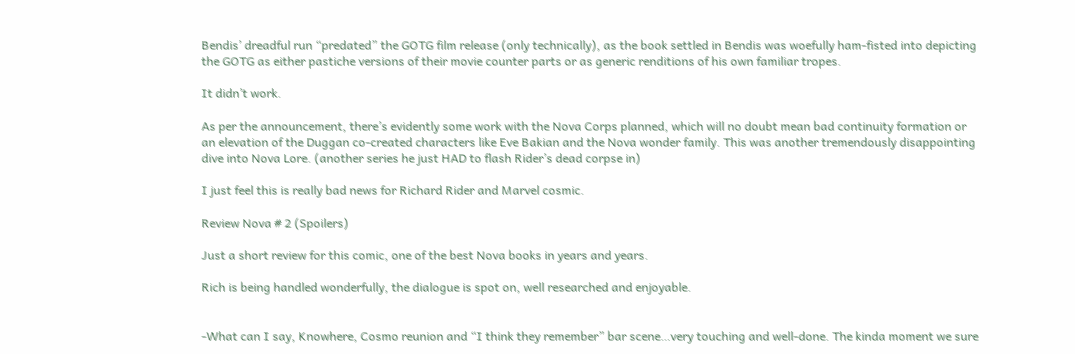Bendis’ dreadful run “predated” the GOTG film release (only technically), as the book settled in Bendis was woefully ham-fisted into depicting the GOTG as either pastiche versions of their movie counter parts or as generic renditions of his own familiar tropes.

It didn’t work.

As per the announcement, there’s evidently some work with the Nova Corps planned, which will no doubt mean bad continuity formation or an elevation of the Duggan co-created characters like Eve Bakian and the Nova wonder family. This was another tremendously disappointing dive into Nova Lore. (another series he just HAD to flash Rider’s dead corpse in)

I just feel this is really bad news for Richard Rider and Marvel cosmic.

Review Nova # 2 (Spoilers)

Just a short review for this comic, one of the best Nova books in years and years.

Rich is being handled wonderfully, the dialogue is spot on, well researched and enjoyable.


-What can I say, Knowhere, Cosmo reunion and “I think they remember” bar scene…very touching and well-done. The kinda moment we sure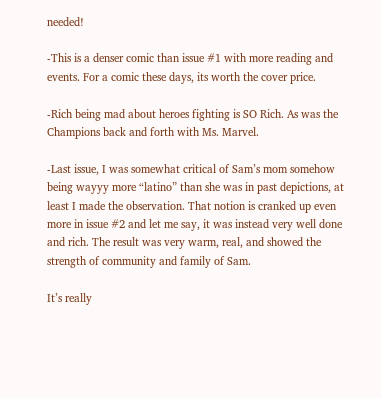needed!

-This is a denser comic than issue #1 with more reading and events. For a comic these days, its worth the cover price.

-Rich being mad about heroes fighting is SO Rich. As was the Champions back and forth with Ms. Marvel.

-Last issue, I was somewhat critical of Sam’s mom somehow being wayyy more “latino” than she was in past depictions, at least I made the observation. That notion is cranked up even more in issue #2 and let me say, it was instead very well done and rich. The result was very warm, real, and showed the strength of community and family of Sam.

It’s really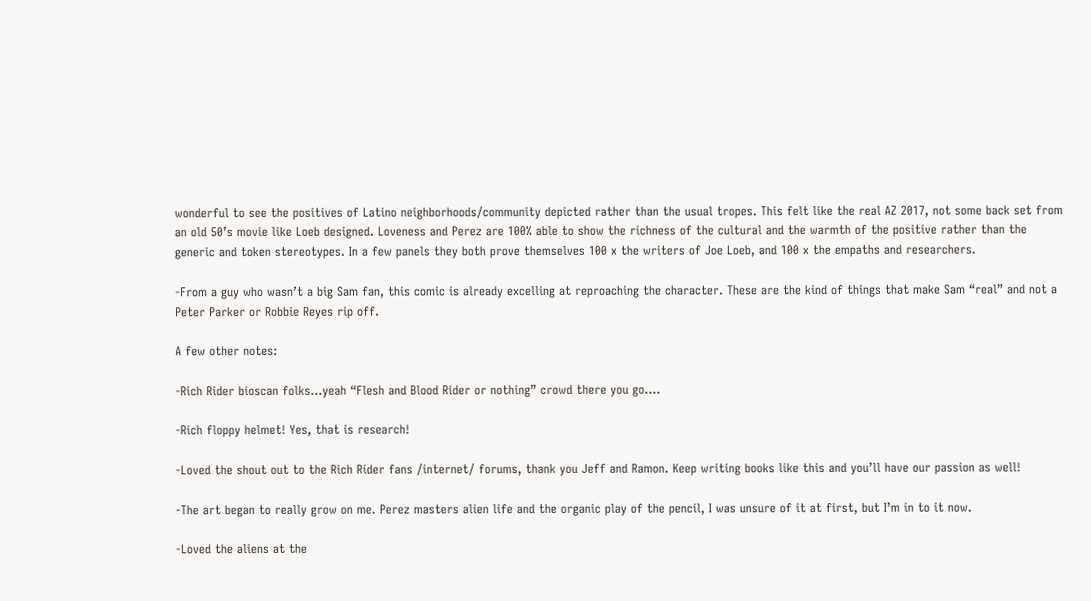wonderful to see the positives of Latino neighborhoods/community depicted rather than the usual tropes. This felt like the real AZ 2017, not some back set from an old 50’s movie like Loeb designed. Loveness and Perez are 100% able to show the richness of the cultural and the warmth of the positive rather than the generic and token stereotypes. In a few panels they both prove themselves 100 x the writers of Joe Loeb, and 100 x the empaths and researchers.

-From a guy who wasn’t a big Sam fan, this comic is already excelling at reproaching the character. These are the kind of things that make Sam “real” and not a Peter Parker or Robbie Reyes rip off.

A few other notes:

-Rich Rider bioscan folks…yeah “Flesh and Blood Rider or nothing” crowd there you go….

-Rich floppy helmet! Yes, that is research!

-Loved the shout out to the Rich Rider fans /internet/ forums, thank you Jeff and Ramon. Keep writing books like this and you’ll have our passion as well!

-The art began to really grow on me. Perez masters alien life and the organic play of the pencil, I was unsure of it at first, but I’m in to it now.

-Loved the aliens at the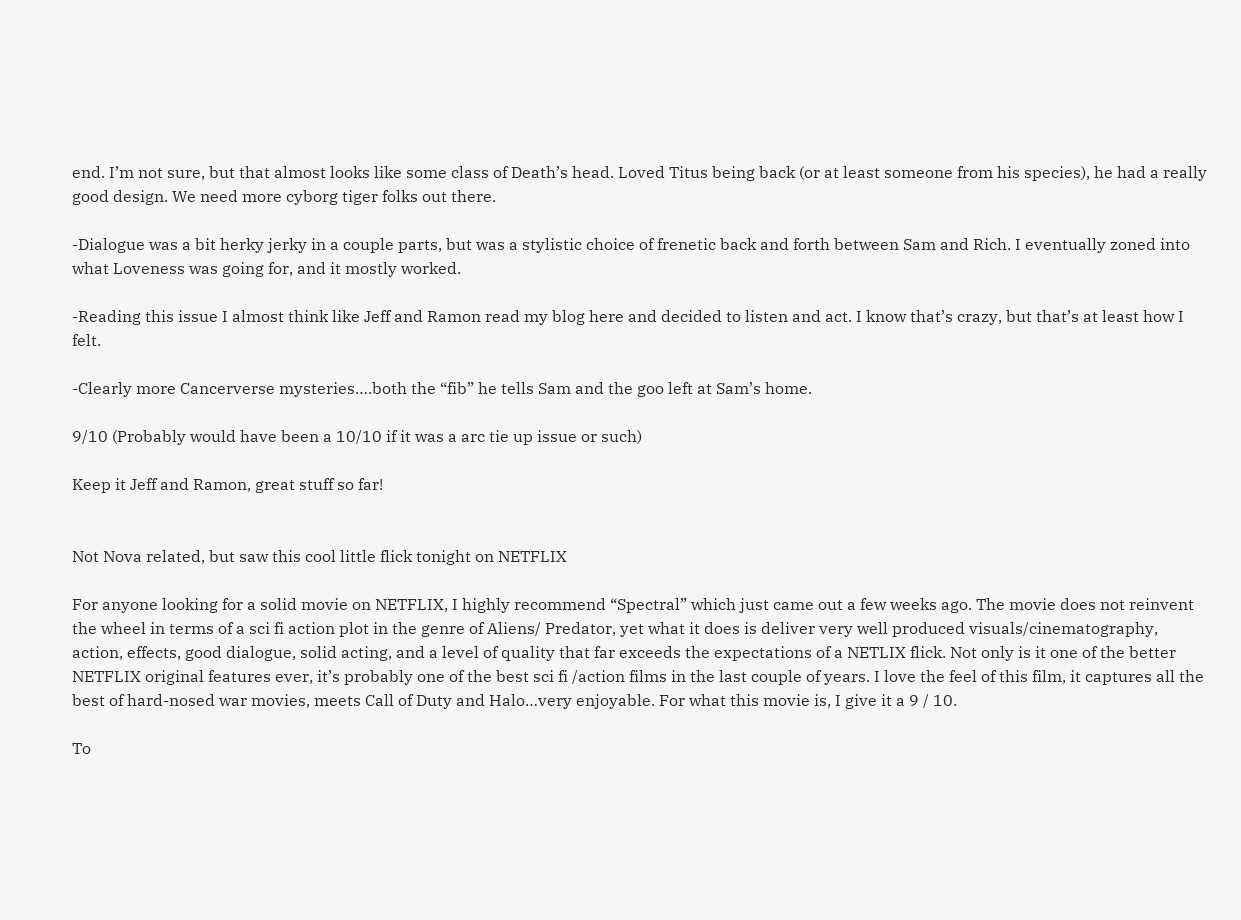end. I’m not sure, but that almost looks like some class of Death’s head. Loved Titus being back (or at least someone from his species), he had a really good design. We need more cyborg tiger folks out there.

-Dialogue was a bit herky jerky in a couple parts, but was a stylistic choice of frenetic back and forth between Sam and Rich. I eventually zoned into what Loveness was going for, and it mostly worked.

-Reading this issue I almost think like Jeff and Ramon read my blog here and decided to listen and act. I know that’s crazy, but that’s at least how I felt.

-Clearly more Cancerverse mysteries….both the “fib” he tells Sam and the goo left at Sam’s home.

9/10 (Probably would have been a 10/10 if it was a arc tie up issue or such)

Keep it Jeff and Ramon, great stuff so far!


Not Nova related, but saw this cool little flick tonight on NETFLIX

For anyone looking for a solid movie on NETFLIX, I highly recommend “Spectral” which just came out a few weeks ago. The movie does not reinvent the wheel in terms of a sci fi action plot in the genre of Aliens/ Predator, yet what it does is deliver very well produced visuals/cinematography, action, effects, good dialogue, solid acting, and a level of quality that far exceeds the expectations of a NETLIX flick. Not only is it one of the better NETFLIX original features ever, it’s probably one of the best sci fi /action films in the last couple of years. I love the feel of this film, it captures all the best of hard-nosed war movies, meets Call of Duty and Halo…very enjoyable. For what this movie is, I give it a 9 / 10.

To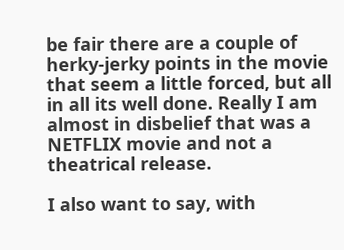be fair there are a couple of herky-jerky points in the movie that seem a little forced, but all in all its well done. Really I am almost in disbelief that was a NETFLIX movie and not a theatrical release.

I also want to say, with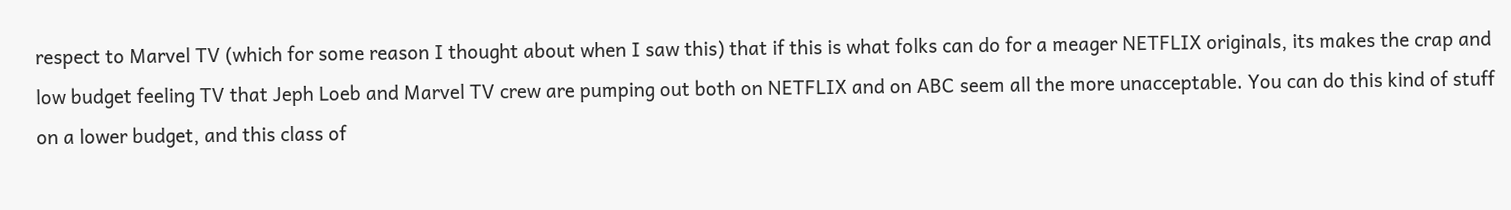respect to Marvel TV (which for some reason I thought about when I saw this) that if this is what folks can do for a meager NETFLIX originals, its makes the crap and low budget feeling TV that Jeph Loeb and Marvel TV crew are pumping out both on NETFLIX and on ABC seem all the more unacceptable. You can do this kind of stuff on a lower budget, and this class of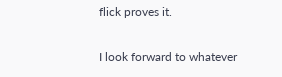flick proves it.

I look forward to whatever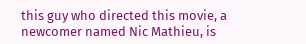this guy who directed this movie, a newcomer named Nic Mathieu, is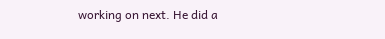working on next. He did a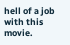hell of a job with this movie.